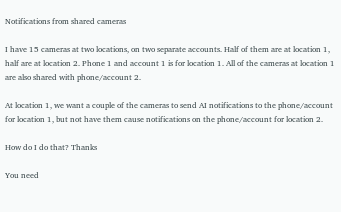Notifications from shared cameras

I have 15 cameras at two locations, on two separate accounts. Half of them are at location 1, half are at location 2. Phone 1 and account 1 is for location 1. All of the cameras at location 1 are also shared with phone/account 2.

At location 1, we want a couple of the cameras to send AI notifications to the phone/account for location 1, but not have them cause notifications on the phone/account for location 2.

How do I do that? Thanks

You need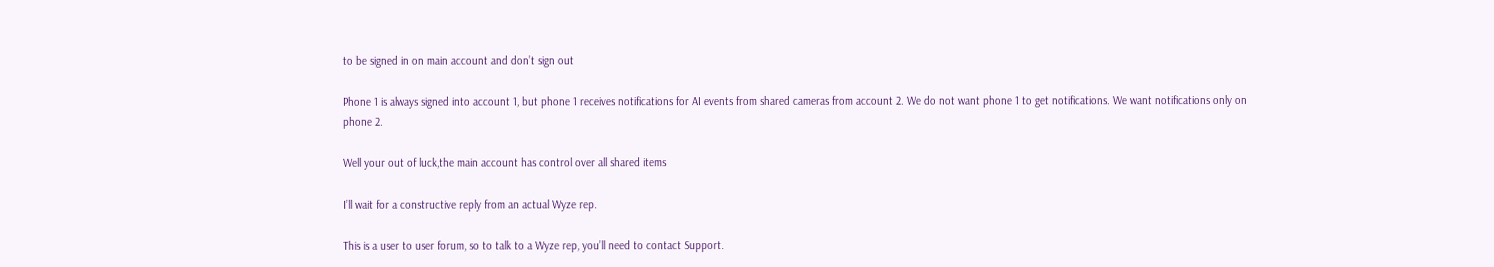to be signed in on main account and don’t sign out

Phone 1 is always signed into account 1, but phone 1 receives notifications for AI events from shared cameras from account 2. We do not want phone 1 to get notifications. We want notifications only on phone 2.

Well your out of luck,the main account has control over all shared items

I’ll wait for a constructive reply from an actual Wyze rep.

This is a user to user forum, so to talk to a Wyze rep, you’ll need to contact Support.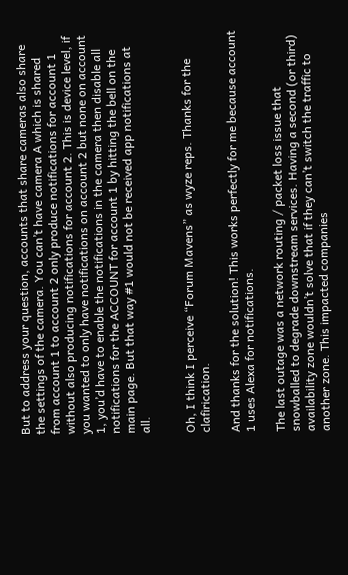But to address your question, accounts that share cameras also share the settings of the camera. You can’t have camera A which is shared from account 1 to account 2 only produce notifications for account 1 without also producing notifications for account 2. This is device level, if you wanted to only have notifications on account 2 but none on account 1, you’d have to enable the notifications in the camera then disable all notifications for the ACCOUNT for account 1 by hitting the bell on the main page. But that way #1 would not be received app notifications at all.


Oh, I think I perceive “Forum Mavens” as wyze reps. Thanks for the clafirication.

And thanks for the solution! This works perfectly for me because account 1 uses Alexa for notifications.

The last outage was a network routing / packet loss issue that snowballed to degrade downstream services. Having a second (or third) availability zone wouldn’t solve that if they can’t switch the traffic to another zone. This impacted companies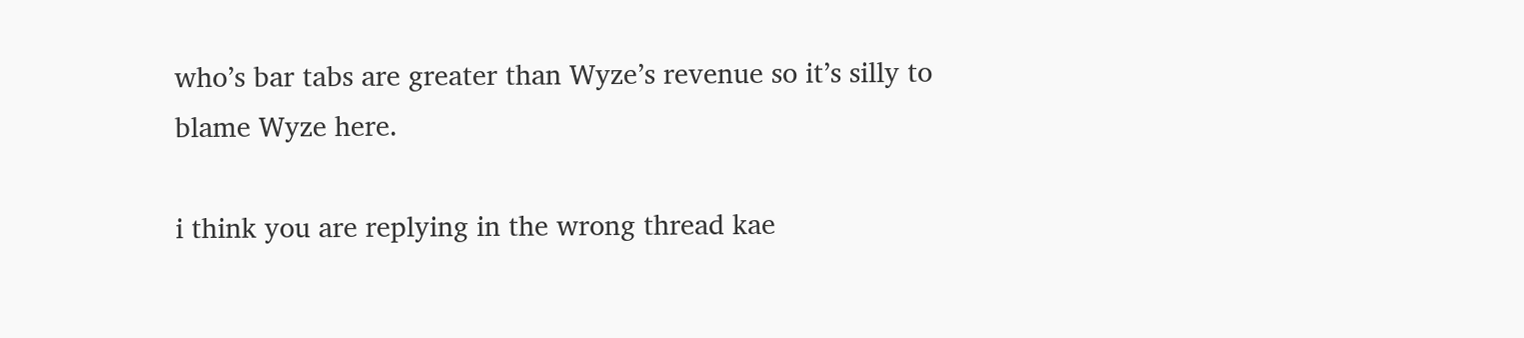who’s bar tabs are greater than Wyze’s revenue so it’s silly to blame Wyze here.

i think you are replying in the wrong thread kae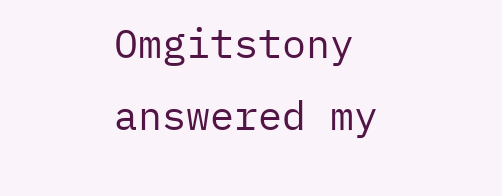Omgitstony answered my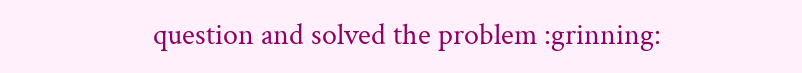question and solved the problem :grinning: